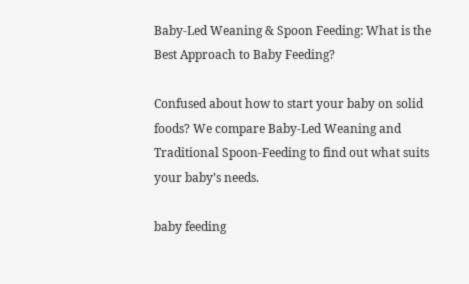Baby-Led Weaning & Spoon Feeding: What is the Best Approach to Baby Feeding?

Confused about how to start your baby on solid foods? We compare Baby-Led Weaning and Traditional Spoon-Feeding to find out what suits your baby’s needs.

baby feeding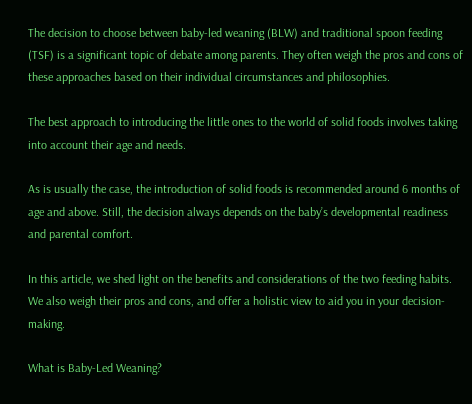The decision to choose between baby-led weaning (BLW) and traditional spoon feeding (TSF) is a significant topic of debate among parents. They often weigh the pros and cons of these approaches based on their individual circumstances and philosophies.

The best approach to introducing the little ones to the world of solid foods involves taking into account their age and needs.

As is usually the case, the introduction of solid foods is recommended around 6 months of age and above. Still, the decision always depends on the baby’s developmental readiness and parental comfort.

In this article, we shed light on the benefits and considerations of the two feeding habits. We also weigh their pros and cons, and offer a holistic view to aid you in your decision-making.

What is Baby-Led Weaning?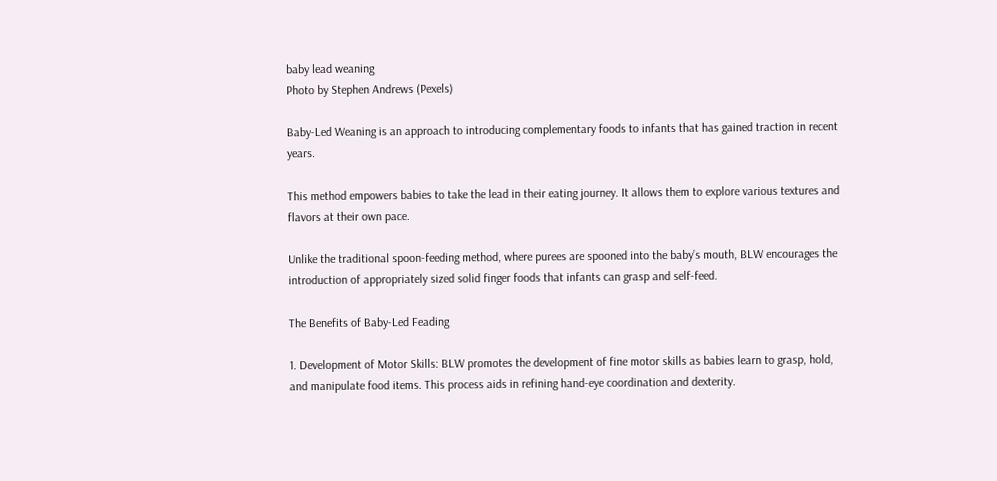baby lead weaning
Photo by Stephen Andrews (Pexels)

Baby-Led Weaning is an approach to introducing complementary foods to infants that has gained traction in recent years.

This method empowers babies to take the lead in their eating journey. It allows them to explore various textures and flavors at their own pace.

Unlike the traditional spoon-feeding method, where purees are spooned into the baby’s mouth, BLW encourages the introduction of appropriately sized solid finger foods that infants can grasp and self-feed.

The Benefits of Baby-Led Feading

1. Development of Motor Skills: BLW promotes the development of fine motor skills as babies learn to grasp, hold, and manipulate food items. This process aids in refining hand-eye coordination and dexterity.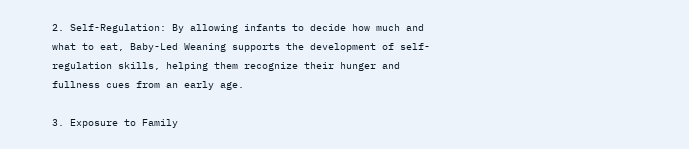2. Self-Regulation: By allowing infants to decide how much and what to eat, Baby-Led Weaning supports the development of self-regulation skills, helping them recognize their hunger and fullness cues from an early age.

3. Exposure to Family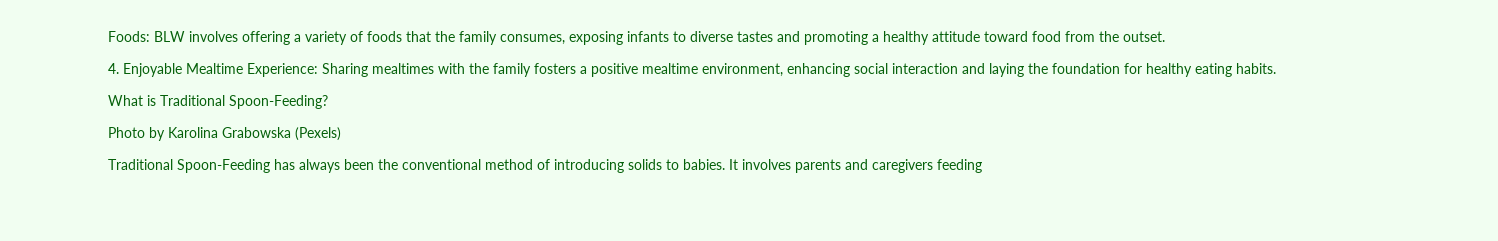Foods: BLW involves offering a variety of foods that the family consumes, exposing infants to diverse tastes and promoting a healthy attitude toward food from the outset.

4. Enjoyable Mealtime Experience: Sharing mealtimes with the family fosters a positive mealtime environment, enhancing social interaction and laying the foundation for healthy eating habits.

What is Traditional Spoon-Feeding?

Photo by Karolina Grabowska (Pexels)

Traditional Spoon-Feeding has always been the conventional method of introducing solids to babies. It involves parents and caregivers feeding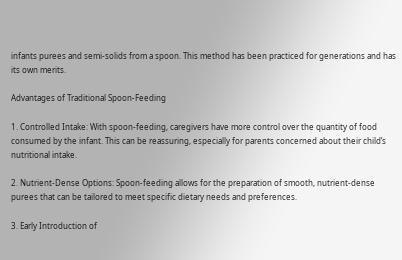infants purees and semi-solids from a spoon. This method has been practiced for generations and has its own merits.

Advantages of Traditional Spoon-Feeding

1. Controlled Intake: With spoon-feeding, caregivers have more control over the quantity of food consumed by the infant. This can be reassuring, especially for parents concerned about their child’s nutritional intake.

2. Nutrient-Dense Options: Spoon-feeding allows for the preparation of smooth, nutrient-dense purees that can be tailored to meet specific dietary needs and preferences.

3. Early Introduction of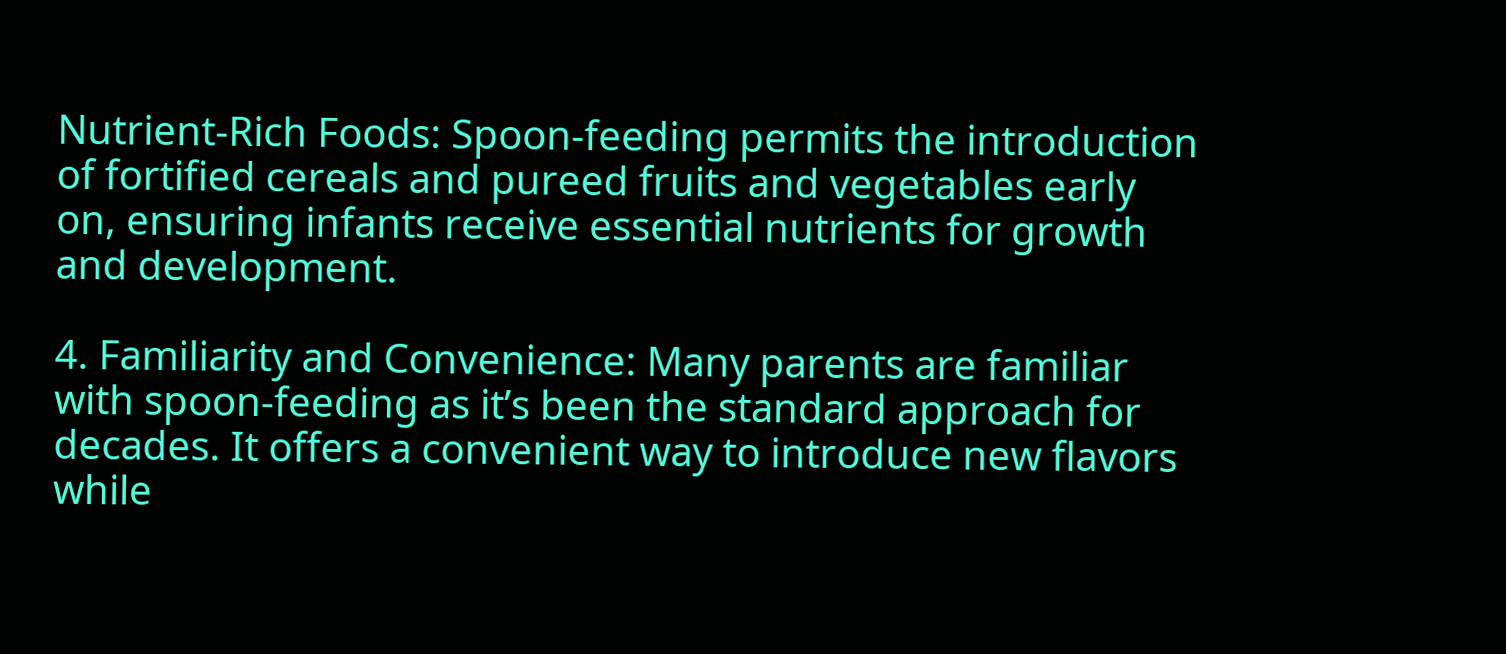Nutrient-Rich Foods: Spoon-feeding permits the introduction of fortified cereals and pureed fruits and vegetables early on, ensuring infants receive essential nutrients for growth and development.

4. Familiarity and Convenience: Many parents are familiar with spoon-feeding as it’s been the standard approach for decades. It offers a convenient way to introduce new flavors while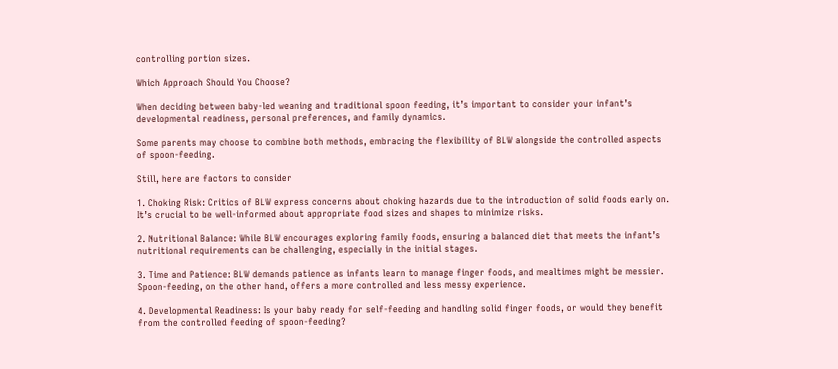controlling portion sizes.

Which Approach Should You Choose?

When deciding between baby-led weaning and traditional spoon feeding, it’s important to consider your infant’s developmental readiness, personal preferences, and family dynamics.

Some parents may choose to combine both methods, embracing the flexibility of BLW alongside the controlled aspects of spoon-feeding.

Still, here are factors to consider

1. Choking Risk: Critics of BLW express concerns about choking hazards due to the introduction of solid foods early on. It’s crucial to be well-informed about appropriate food sizes and shapes to minimize risks.

2. Nutritional Balance: While BLW encourages exploring family foods, ensuring a balanced diet that meets the infant’s nutritional requirements can be challenging, especially in the initial stages.

3. Time and Patience: BLW demands patience as infants learn to manage finger foods, and mealtimes might be messier. Spoon-feeding, on the other hand, offers a more controlled and less messy experience.

4. Developmental Readiness: Is your baby ready for self-feeding and handling solid finger foods, or would they benefit from the controlled feeding of spoon-feeding?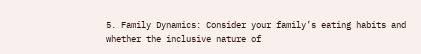5. Family Dynamics: Consider your family’s eating habits and whether the inclusive nature of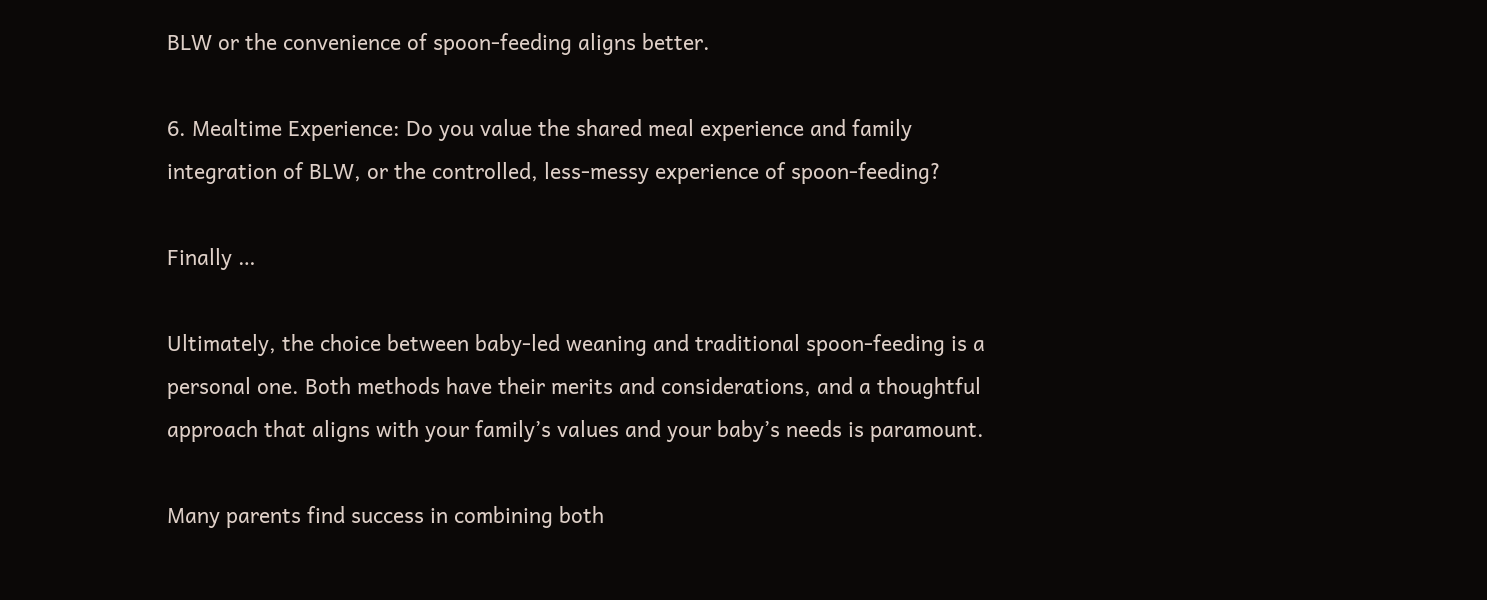BLW or the convenience of spoon-feeding aligns better.

6. Mealtime Experience: Do you value the shared meal experience and family integration of BLW, or the controlled, less-messy experience of spoon-feeding?

Finally …

Ultimately, the choice between baby-led weaning and traditional spoon-feeding is a personal one. Both methods have their merits and considerations, and a thoughtful approach that aligns with your family’s values and your baby’s needs is paramount.

Many parents find success in combining both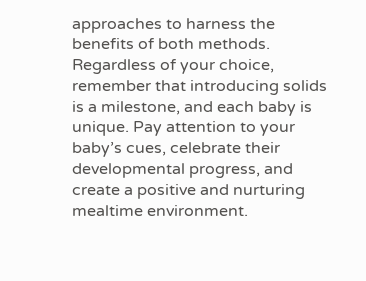approaches to harness the benefits of both methods. Regardless of your choice, remember that introducing solids is a milestone, and each baby is unique. Pay attention to your baby’s cues, celebrate their developmental progress, and create a positive and nurturing mealtime environment.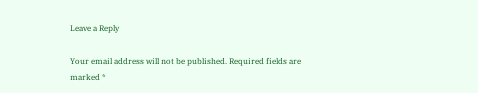Leave a Reply

Your email address will not be published. Required fields are marked *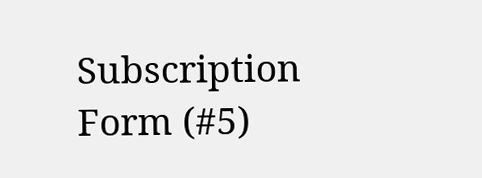Subscription Form (#5)